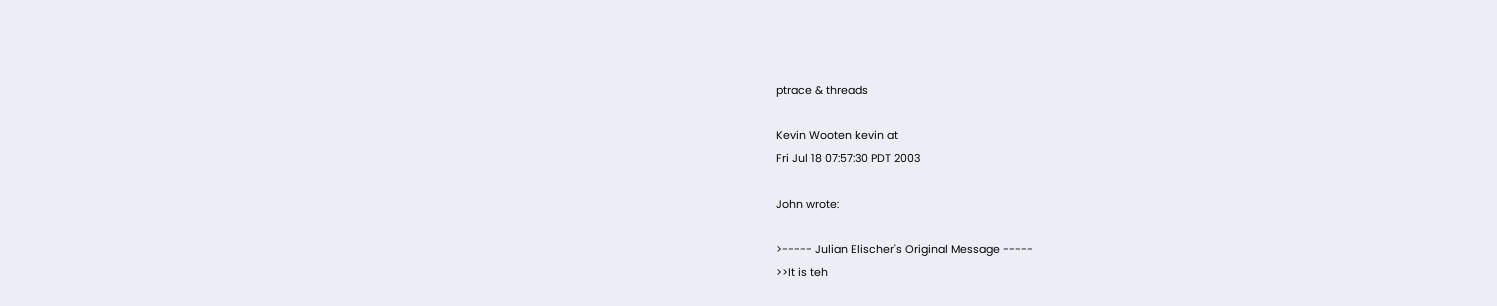ptrace & threads

Kevin Wooten kevin at
Fri Jul 18 07:57:30 PDT 2003

John wrote:

>----- Julian Elischer's Original Message -----
>>It is teh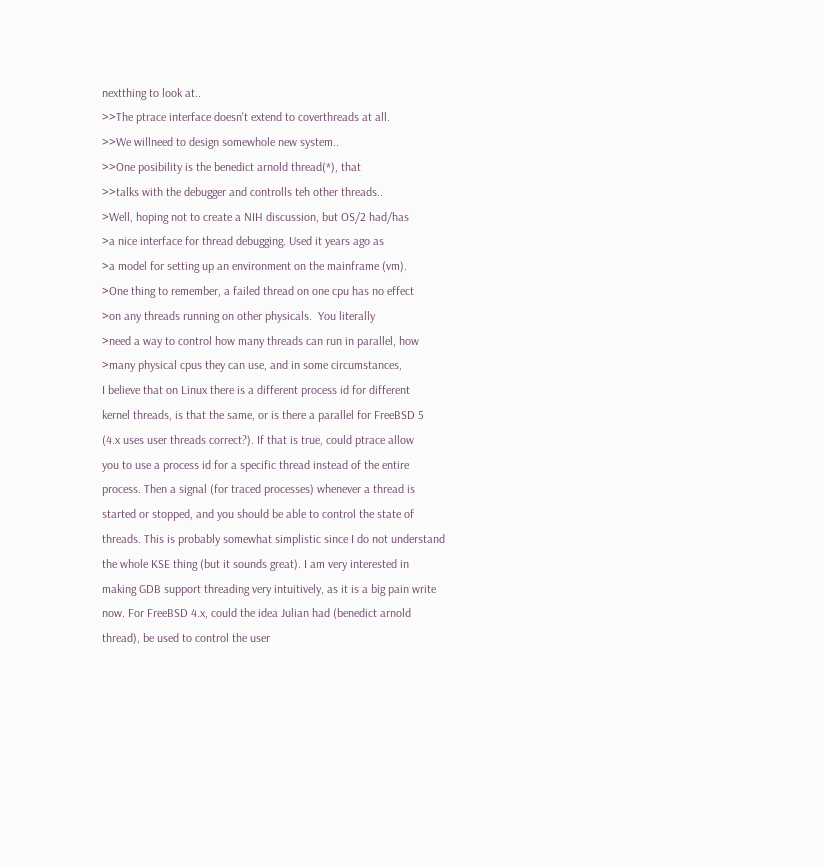nextthing to look at..
>>The ptrace interface doesn't extend to coverthreads at all.
>>We willneed to design somewhole new system..
>>One posibility is the benedict arnold thread(*), that
>>talks with the debugger and controlls teh other threads..
>Well, hoping not to create a NIH discussion, but OS/2 had/has
>a nice interface for thread debugging. Used it years ago as
>a model for setting up an environment on the mainframe (vm).
>One thing to remember, a failed thread on one cpu has no effect
>on any threads running on other physicals.  You literally
>need a way to control how many threads can run in parallel, how
>many physical cpus they can use, and in some circumstances,
I believe that on Linux there is a different process id for different
kernel threads, is that the same, or is there a parallel for FreeBSD 5
(4.x uses user threads correct?). If that is true, could ptrace allow
you to use a process id for a specific thread instead of the entire
process. Then a signal (for traced processes) whenever a thread is
started or stopped, and you should be able to control the state of
threads. This is probably somewhat simplistic since I do not understand
the whole KSE thing (but it sounds great). I am very interested in
making GDB support threading very intuitively, as it is a big pain write
now. For FreeBSD 4.x, could the idea Julian had (benedict arnold
thread), be used to control the user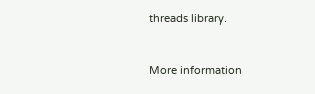threads library.


More information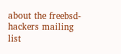about the freebsd-hackers mailing list